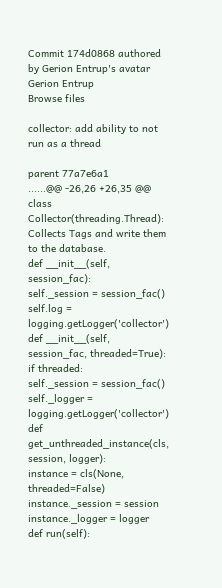Commit 174d0868 authored by Gerion Entrup's avatar Gerion Entrup
Browse files

collector: add ability to not run as a thread

parent 77a7e6a1
......@@ -26,26 +26,35 @@ class Collector(threading.Thread):
Collects Tags and write them to the database.
def __init__(self, session_fac):
self._session = session_fac()
self.log = logging.getLogger('collector')
def __init__(self, session_fac, threaded=True):
if threaded:
self._session = session_fac()
self._logger = logging.getLogger('collector')
def get_unthreaded_instance(cls, session, logger):
instance = cls(None, threaded=False)
instance._session = session
instance._logger = logger
def run(self):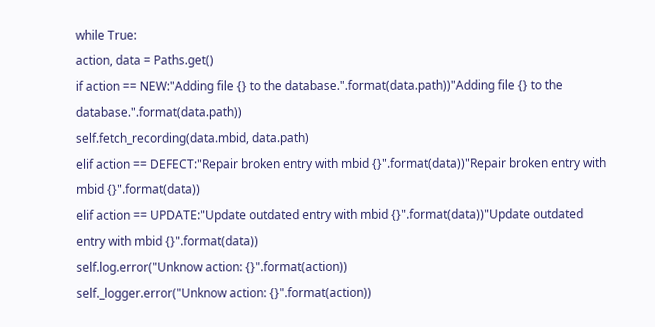while True:
action, data = Paths.get()
if action == NEW:"Adding file {} to the database.".format(data.path))"Adding file {} to the database.".format(data.path))
self.fetch_recording(data.mbid, data.path)
elif action == DEFECT:"Repair broken entry with mbid {}".format(data))"Repair broken entry with mbid {}".format(data))
elif action == UPDATE:"Update outdated entry with mbid {}".format(data))"Update outdated entry with mbid {}".format(data))
self.log.error("Unknow action: {}".format(action))
self._logger.error("Unknow action: {}".format(action))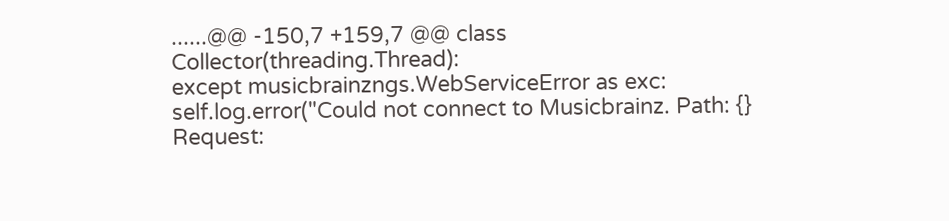......@@ -150,7 +159,7 @@ class Collector(threading.Thread):
except musicbrainzngs.WebServiceError as exc:
self.log.error("Could not connect to Musicbrainz. Path: {} Request: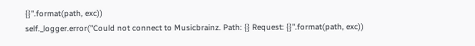{}".format(path, exc))
self._logger.error("Could not connect to Musicbrainz. Path: {} Request: {}".format(path, exc))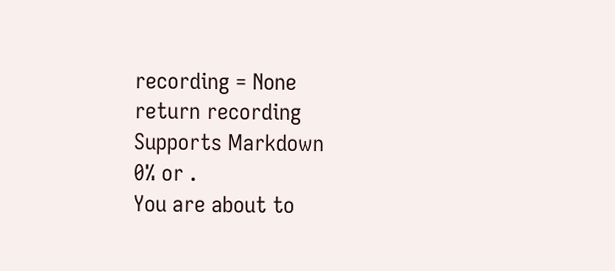recording = None
return recording
Supports Markdown
0% or .
You are about to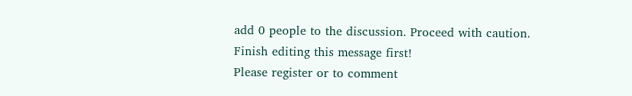add 0 people to the discussion. Proceed with caution.
Finish editing this message first!
Please register or to comment